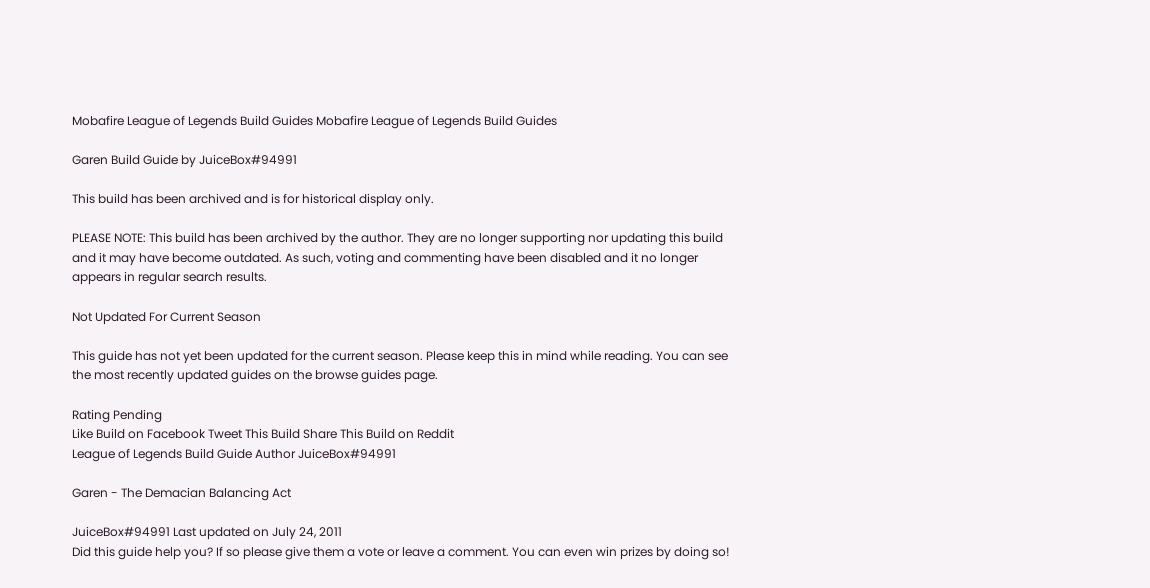Mobafire League of Legends Build Guides Mobafire League of Legends Build Guides

Garen Build Guide by JuiceBox#94991

This build has been archived and is for historical display only.

PLEASE NOTE: This build has been archived by the author. They are no longer supporting nor updating this build and it may have become outdated. As such, voting and commenting have been disabled and it no longer appears in regular search results.

Not Updated For Current Season

This guide has not yet been updated for the current season. Please keep this in mind while reading. You can see the most recently updated guides on the browse guides page.

Rating Pending
Like Build on Facebook Tweet This Build Share This Build on Reddit
League of Legends Build Guide Author JuiceBox#94991

Garen - The Demacian Balancing Act

JuiceBox#94991 Last updated on July 24, 2011
Did this guide help you? If so please give them a vote or leave a comment. You can even win prizes by doing so!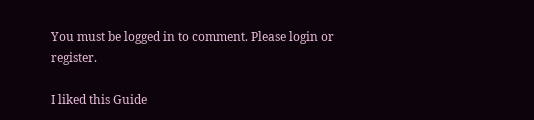You must be logged in to comment. Please login or register.

I liked this Guide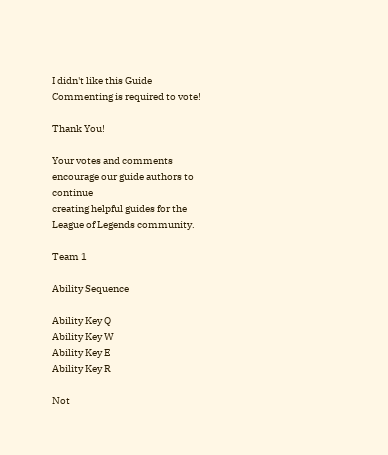I didn't like this Guide
Commenting is required to vote!

Thank You!

Your votes and comments encourage our guide authors to continue
creating helpful guides for the League of Legends community.

Team 1

Ability Sequence

Ability Key Q
Ability Key W
Ability Key E
Ability Key R

Not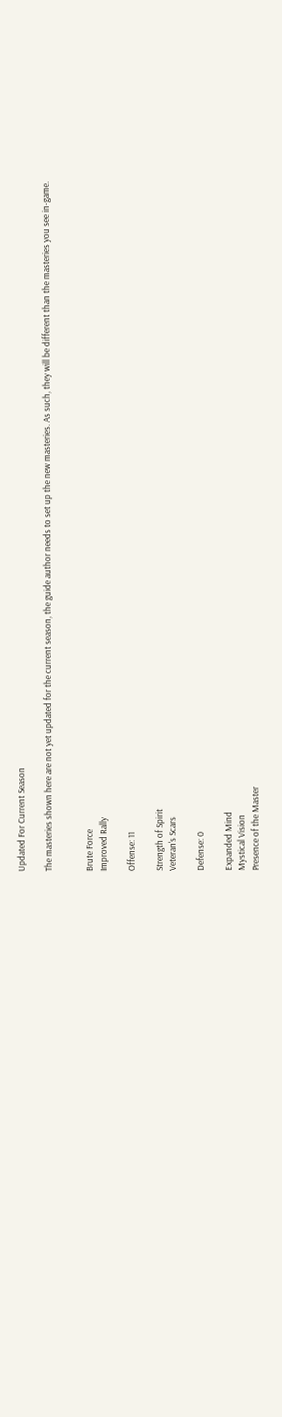Updated For Current Season

The masteries shown here are not yet updated for the current season, the guide author needs to set up the new masteries. As such, they will be different than the masteries you see in-game.


Brute Force
Improved Rally

Offense: 11

Strength of Spirit
Veteran's Scars

Defense: 0

Expanded Mind
Mystical Vision
Presence of the Master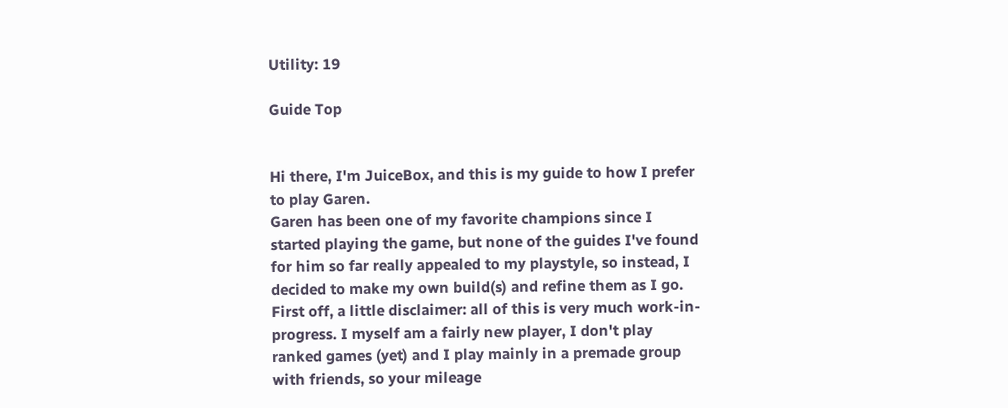Utility: 19

Guide Top


Hi there, I'm JuiceBox, and this is my guide to how I prefer to play Garen.
Garen has been one of my favorite champions since I started playing the game, but none of the guides I've found for him so far really appealed to my playstyle, so instead, I decided to make my own build(s) and refine them as I go.
First off, a little disclaimer: all of this is very much work-in-progress. I myself am a fairly new player, I don't play ranked games (yet) and I play mainly in a premade group with friends, so your mileage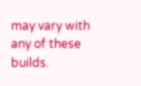may vary with any of these builds.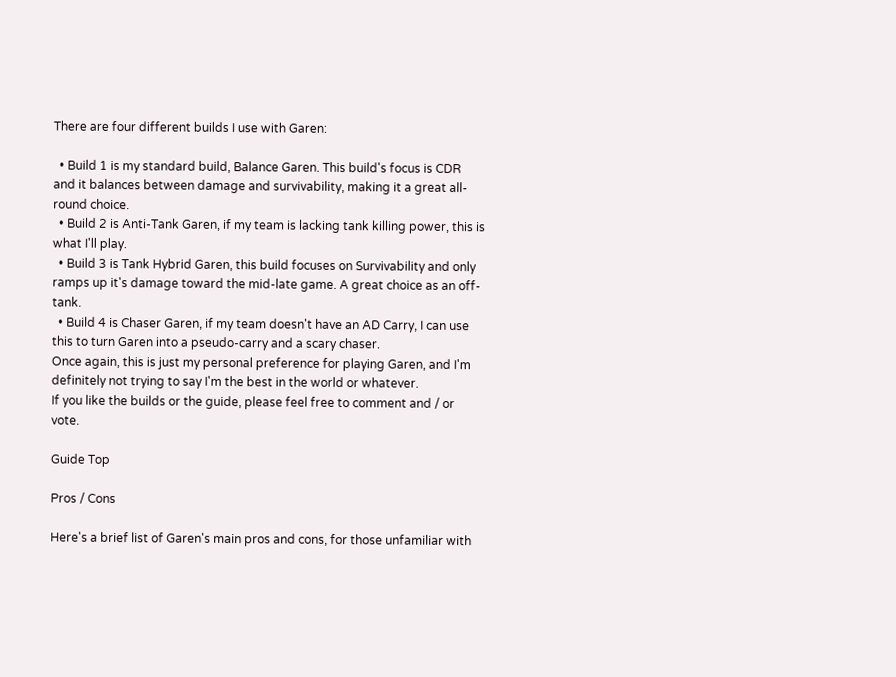There are four different builds I use with Garen:

  • Build 1 is my standard build, Balance Garen. This build's focus is CDR and it balances between damage and survivability, making it a great all-round choice.
  • Build 2 is Anti-Tank Garen, if my team is lacking tank killing power, this is what I'll play.
  • Build 3 is Tank Hybrid Garen, this build focuses on Survivability and only ramps up it's damage toward the mid-late game. A great choice as an off-tank.
  • Build 4 is Chaser Garen, if my team doesn't have an AD Carry, I can use this to turn Garen into a pseudo-carry and a scary chaser.
Once again, this is just my personal preference for playing Garen, and I'm definitely not trying to say I'm the best in the world or whatever.
If you like the builds or the guide, please feel free to comment and / or vote.

Guide Top

Pros / Cons

Here's a brief list of Garen's main pros and cons, for those unfamiliar with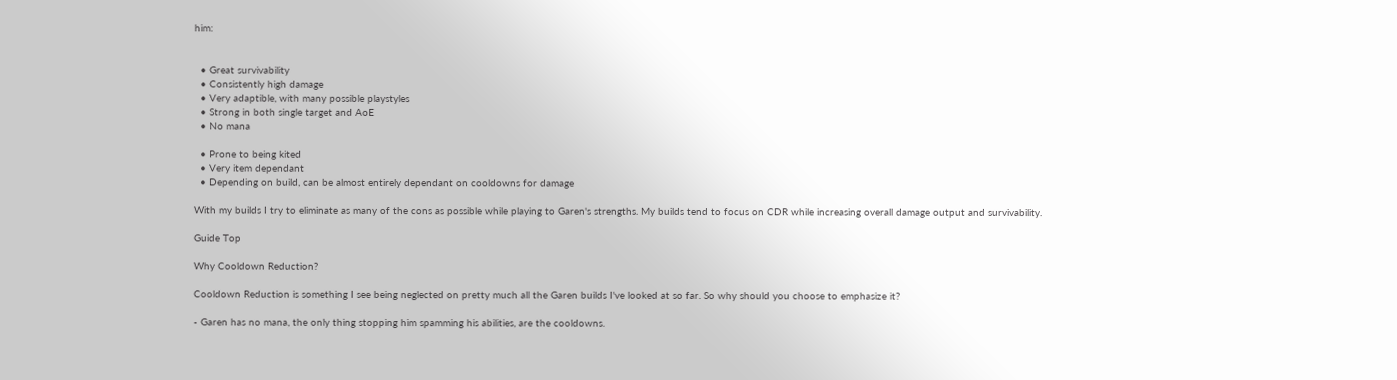him:


  • Great survivability
  • Consistently high damage
  • Very adaptible, with many possible playstyles
  • Strong in both single target and AoE
  • No mana

  • Prone to being kited
  • Very item dependant
  • Depending on build, can be almost entirely dependant on cooldowns for damage

With my builds I try to eliminate as many of the cons as possible while playing to Garen's strengths. My builds tend to focus on CDR while increasing overall damage output and survivability.

Guide Top

Why Cooldown Reduction?

Cooldown Reduction is something I see being neglected on pretty much all the Garen builds I've looked at so far. So why should you choose to emphasize it?

- Garen has no mana, the only thing stopping him spamming his abilities, are the cooldowns.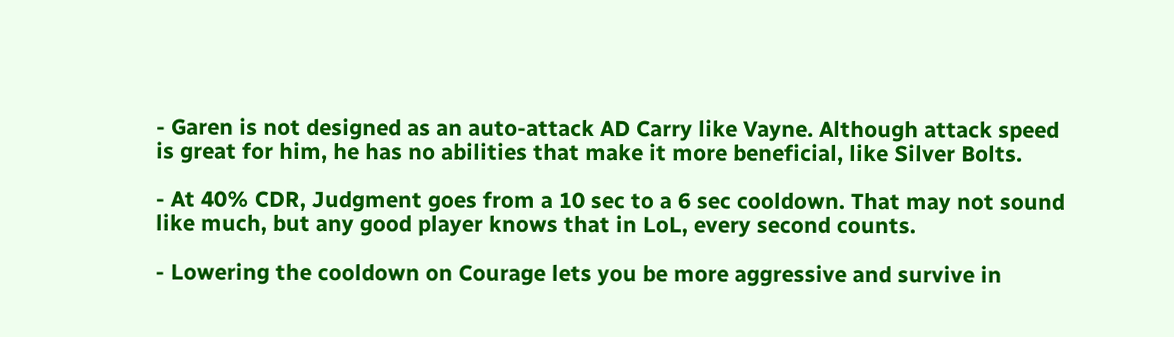- Garen is not designed as an auto-attack AD Carry like Vayne. Although attack speed is great for him, he has no abilities that make it more beneficial, like Silver Bolts.

- At 40% CDR, Judgment goes from a 10 sec to a 6 sec cooldown. That may not sound like much, but any good player knows that in LoL, every second counts.

- Lowering the cooldown on Courage lets you be more aggressive and survive in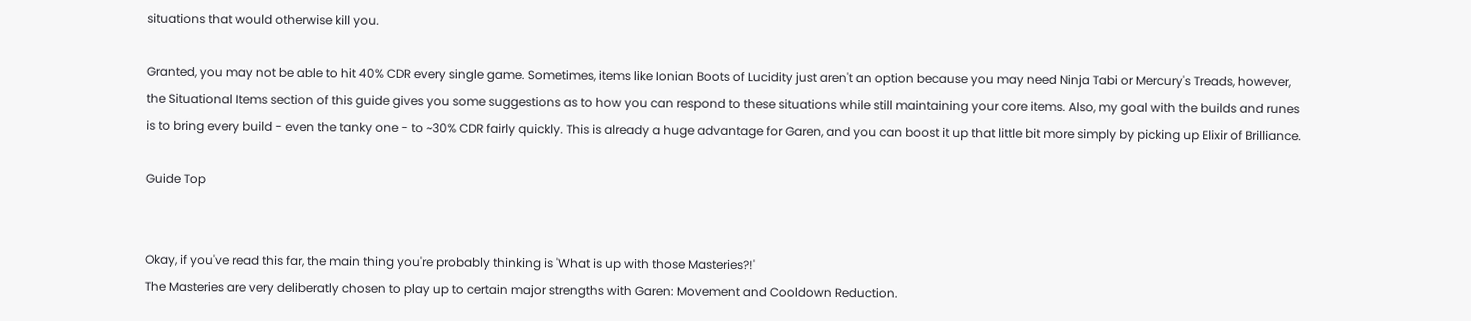situations that would otherwise kill you.

Granted, you may not be able to hit 40% CDR every single game. Sometimes, items like Ionian Boots of Lucidity just aren't an option because you may need Ninja Tabi or Mercury's Treads, however, the Situational Items section of this guide gives you some suggestions as to how you can respond to these situations while still maintaining your core items. Also, my goal with the builds and runes is to bring every build - even the tanky one - to ~30% CDR fairly quickly. This is already a huge advantage for Garen, and you can boost it up that little bit more simply by picking up Elixir of Brilliance.

Guide Top


Okay, if you've read this far, the main thing you're probably thinking is 'What is up with those Masteries?!'
The Masteries are very deliberatly chosen to play up to certain major strengths with Garen: Movement and Cooldown Reduction.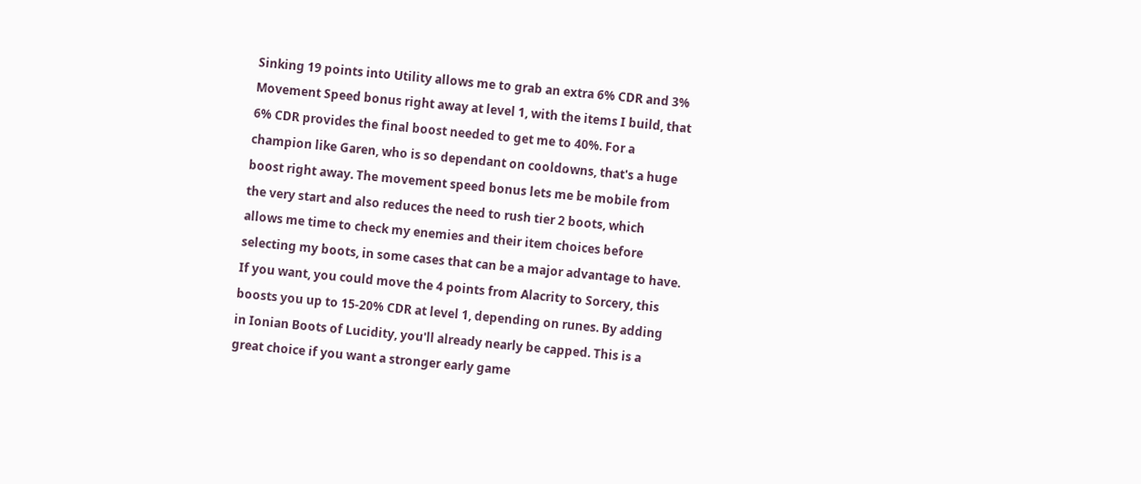Sinking 19 points into Utility allows me to grab an extra 6% CDR and 3% Movement Speed bonus right away at level 1, with the items I build, that 6% CDR provides the final boost needed to get me to 40%. For a champion like Garen, who is so dependant on cooldowns, that's a huge boost right away. The movement speed bonus lets me be mobile from the very start and also reduces the need to rush tier 2 boots, which allows me time to check my enemies and their item choices before selecting my boots, in some cases that can be a major advantage to have.
If you want, you could move the 4 points from Alacrity to Sorcery, this boosts you up to 15-20% CDR at level 1, depending on runes. By adding in Ionian Boots of Lucidity, you'll already nearly be capped. This is a great choice if you want a stronger early game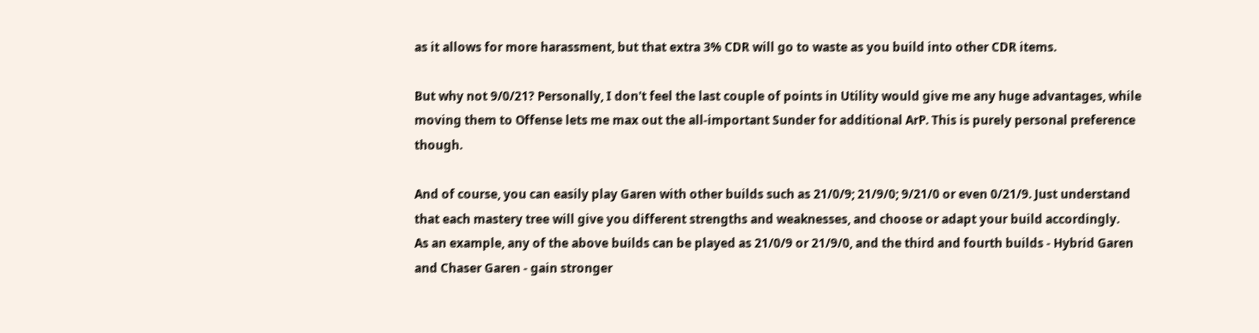as it allows for more harassment, but that extra 3% CDR will go to waste as you build into other CDR items.

But why not 9/0/21? Personally, I don't feel the last couple of points in Utility would give me any huge advantages, while moving them to Offense lets me max out the all-important Sunder for additional ArP. This is purely personal preference though.

And of course, you can easily play Garen with other builds such as 21/0/9; 21/9/0; 9/21/0 or even 0/21/9. Just understand that each mastery tree will give you different strengths and weaknesses, and choose or adapt your build accordingly.
As an example, any of the above builds can be played as 21/0/9 or 21/9/0, and the third and fourth builds - Hybrid Garen and Chaser Garen - gain stronger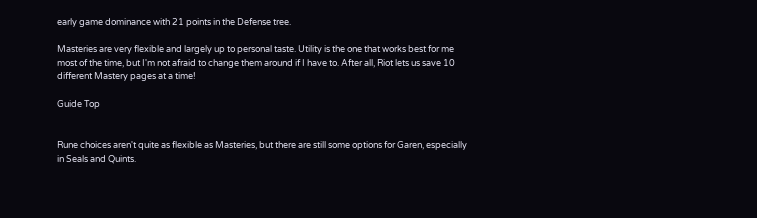early game dominance with 21 points in the Defense tree.

Masteries are very flexible and largely up to personal taste. Utility is the one that works best for me most of the time, but I'm not afraid to change them around if I have to. After all, Riot lets us save 10 different Mastery pages at a time!

Guide Top


Rune choices aren't quite as flexible as Masteries, but there are still some options for Garen, especially in Seals and Quints.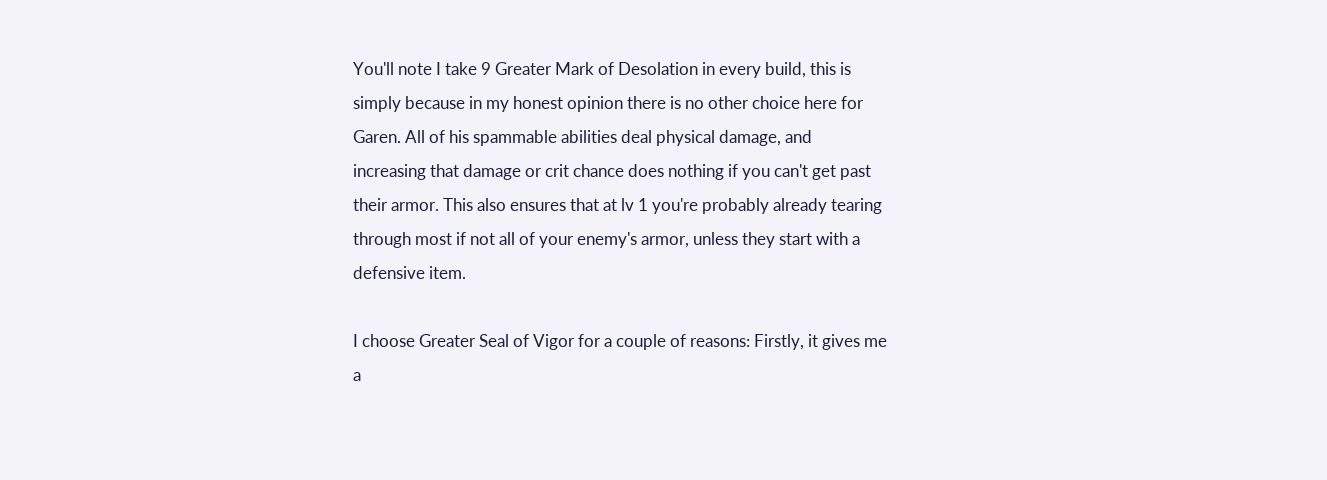You'll note I take 9 Greater Mark of Desolation in every build, this is simply because in my honest opinion there is no other choice here for Garen. All of his spammable abilities deal physical damage, and increasing that damage or crit chance does nothing if you can't get past their armor. This also ensures that at lv 1 you're probably already tearing through most if not all of your enemy's armor, unless they start with a defensive item.

I choose Greater Seal of Vigor for a couple of reasons: Firstly, it gives me a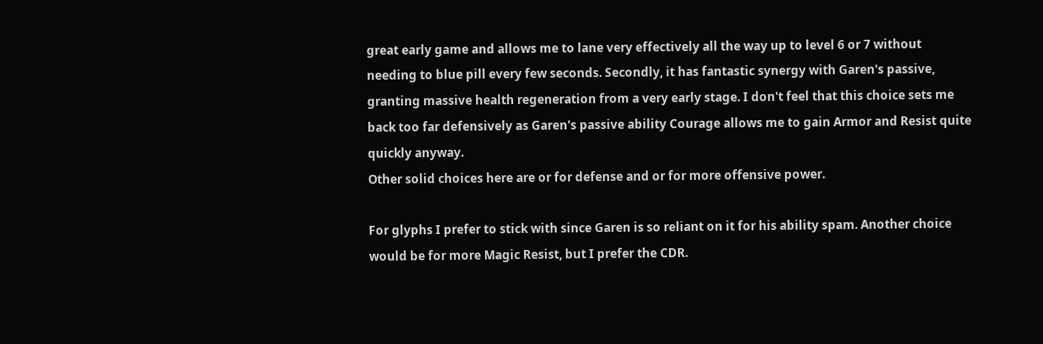great early game and allows me to lane very effectively all the way up to level 6 or 7 without needing to blue pill every few seconds. Secondly, it has fantastic synergy with Garen's passive, granting massive health regeneration from a very early stage. I don't feel that this choice sets me back too far defensively as Garen's passive ability Courage allows me to gain Armor and Resist quite quickly anyway.
Other solid choices here are or for defense and or for more offensive power.

For glyphs I prefer to stick with since Garen is so reliant on it for his ability spam. Another choice would be for more Magic Resist, but I prefer the CDR.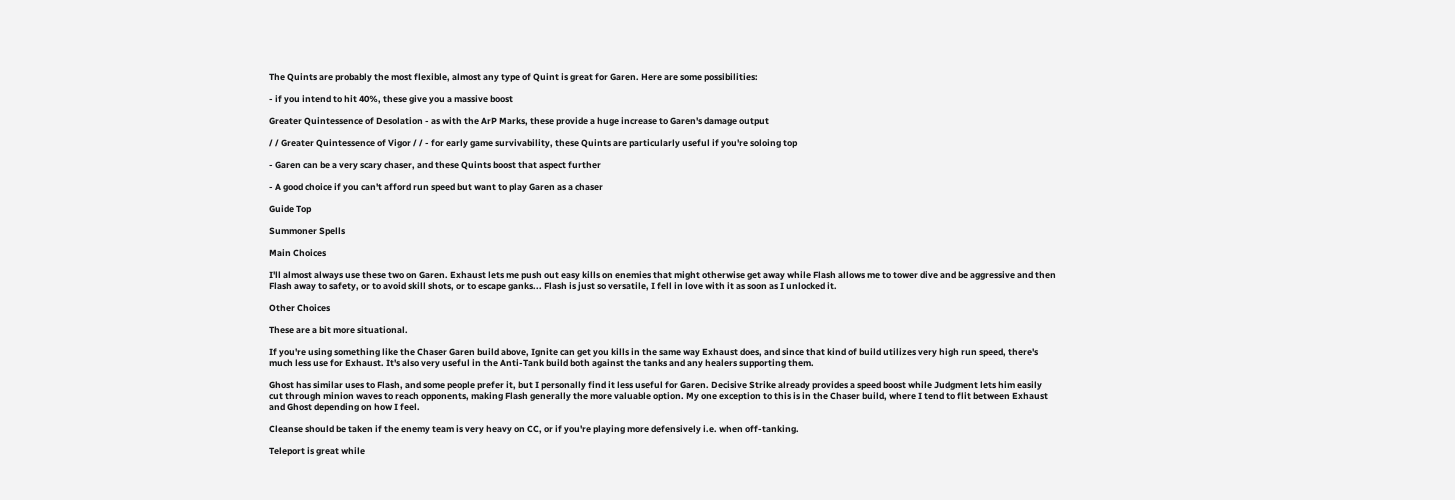The Quints are probably the most flexible, almost any type of Quint is great for Garen. Here are some possibilities:

- if you intend to hit 40%, these give you a massive boost

Greater Quintessence of Desolation - as with the ArP Marks, these provide a huge increase to Garen's damage output

/ / Greater Quintessence of Vigor / / - for early game survivability, these Quints are particularly useful if you're soloing top

- Garen can be a very scary chaser, and these Quints boost that aspect further

- A good choice if you can't afford run speed but want to play Garen as a chaser

Guide Top

Summoner Spells

Main Choices

I'll almost always use these two on Garen. Exhaust lets me push out easy kills on enemies that might otherwise get away while Flash allows me to tower dive and be aggressive and then Flash away to safety, or to avoid skill shots, or to escape ganks... Flash is just so versatile, I fell in love with it as soon as I unlocked it.

Other Choices

These are a bit more situational.

If you're using something like the Chaser Garen build above, Ignite can get you kills in the same way Exhaust does, and since that kind of build utilizes very high run speed, there's much less use for Exhaust. It's also very useful in the Anti-Tank build both against the tanks and any healers supporting them.

Ghost has similar uses to Flash, and some people prefer it, but I personally find it less useful for Garen. Decisive Strike already provides a speed boost while Judgment lets him easily cut through minion waves to reach opponents, making Flash generally the more valuable option. My one exception to this is in the Chaser build, where I tend to flit between Exhaust and Ghost depending on how I feel.

Cleanse should be taken if the enemy team is very heavy on CC, or if you're playing more defensively i.e. when off-tanking.

Teleport is great while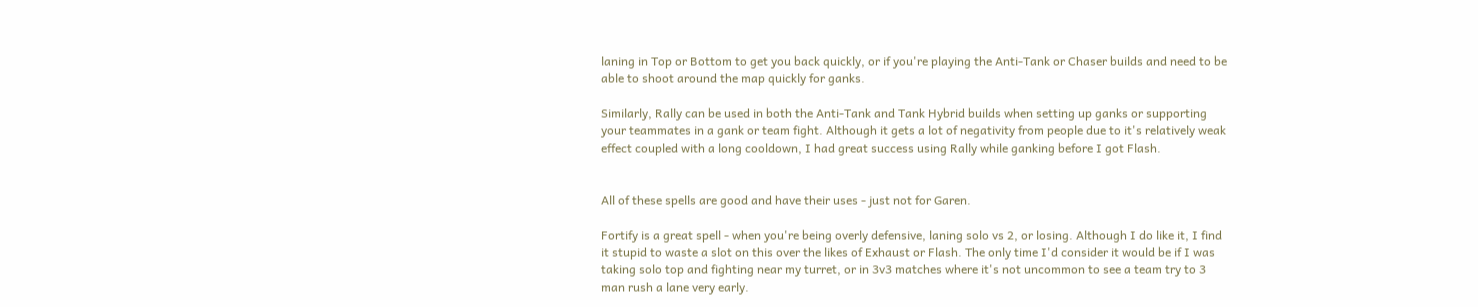laning in Top or Bottom to get you back quickly, or if you're playing the Anti-Tank or Chaser builds and need to be able to shoot around the map quickly for ganks.

Similarly, Rally can be used in both the Anti-Tank and Tank Hybrid builds when setting up ganks or supporting your teammates in a gank or team fight. Although it gets a lot of negativity from people due to it's relatively weak effect coupled with a long cooldown, I had great success using Rally while ganking before I got Flash.


All of these spells are good and have their uses - just not for Garen.

Fortify is a great spell - when you're being overly defensive, laning solo vs 2, or losing. Although I do like it, I find it stupid to waste a slot on this over the likes of Exhaust or Flash. The only time I'd consider it would be if I was taking solo top and fighting near my turret, or in 3v3 matches where it's not uncommon to see a team try to 3 man rush a lane very early.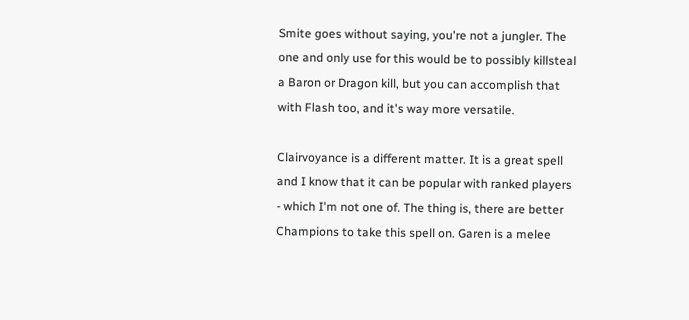Smite goes without saying, you're not a jungler. The one and only use for this would be to possibly killsteal a Baron or Dragon kill, but you can accomplish that with Flash too, and it's way more versatile.

Clairvoyance is a different matter. It is a great spell and I know that it can be popular with ranked players - which I'm not one of. The thing is, there are better Champions to take this spell on. Garen is a melee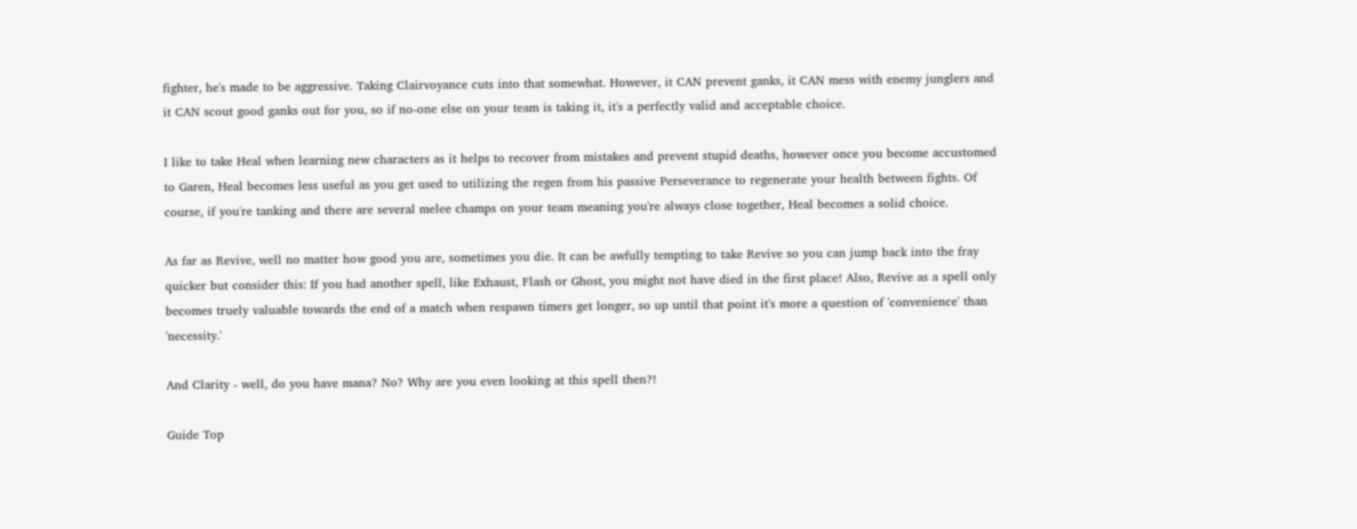fighter, he's made to be aggressive. Taking Clairvoyance cuts into that somewhat. However, it CAN prevent ganks, it CAN mess with enemy junglers and it CAN scout good ganks out for you, so if no-one else on your team is taking it, it's a perfectly valid and acceptable choice.

I like to take Heal when learning new characters as it helps to recover from mistakes and prevent stupid deaths, however once you become accustomed to Garen, Heal becomes less useful as you get used to utilizing the regen from his passive Perseverance to regenerate your health between fights. Of course, if you're tanking and there are several melee champs on your team meaning you're always close together, Heal becomes a solid choice.

As far as Revive, well no matter how good you are, sometimes you die. It can be awfully tempting to take Revive so you can jump back into the fray quicker but consider this: If you had another spell, like Exhaust, Flash or Ghost, you might not have died in the first place! Also, Revive as a spell only becomes truely valuable towards the end of a match when respawn timers get longer, so up until that point it's more a question of 'convenience' than 'necessity.'

And Clarity - well, do you have mana? No? Why are you even looking at this spell then?!

Guide Top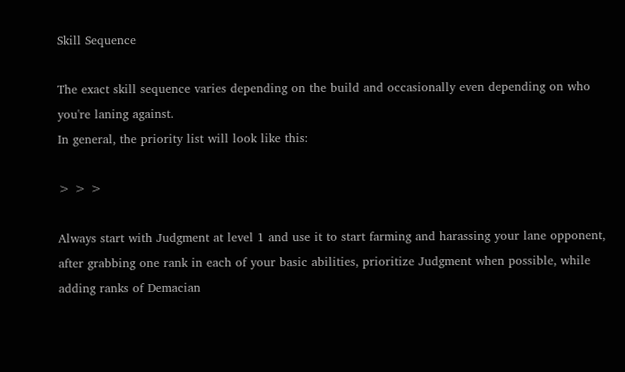Skill Sequence

The exact skill sequence varies depending on the build and occasionally even depending on who you're laning against.
In general, the priority list will look like this:

> > >

Always start with Judgment at level 1 and use it to start farming and harassing your lane opponent, after grabbing one rank in each of your basic abilities, prioritize Judgment when possible, while adding ranks of Demacian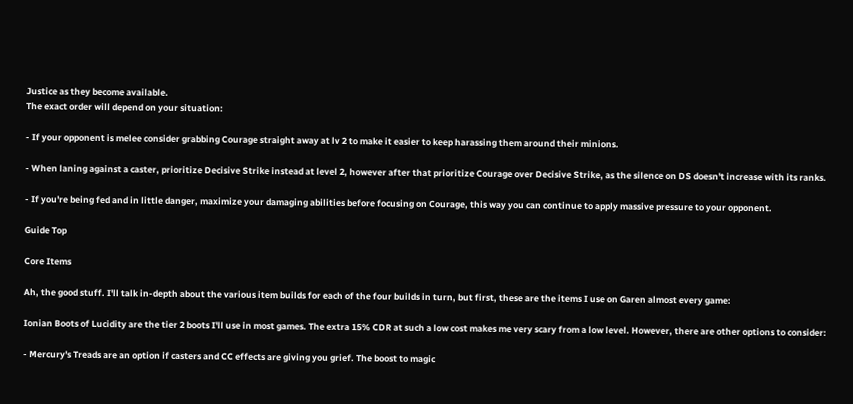Justice as they become available.
The exact order will depend on your situation:

- If your opponent is melee consider grabbing Courage straight away at lv 2 to make it easier to keep harassing them around their minions.

- When laning against a caster, prioritize Decisive Strike instead at level 2, however after that prioritize Courage over Decisive Strike, as the silence on DS doesn't increase with its ranks.

- If you're being fed and in little danger, maximize your damaging abilities before focusing on Courage, this way you can continue to apply massive pressure to your opponent.

Guide Top

Core Items

Ah, the good stuff. I'll talk in-depth about the various item builds for each of the four builds in turn, but first, these are the items I use on Garen almost every game:

Ionian Boots of Lucidity are the tier 2 boots I'll use in most games. The extra 15% CDR at such a low cost makes me very scary from a low level. However, there are other options to consider:

- Mercury's Treads are an option if casters and CC effects are giving you grief. The boost to magic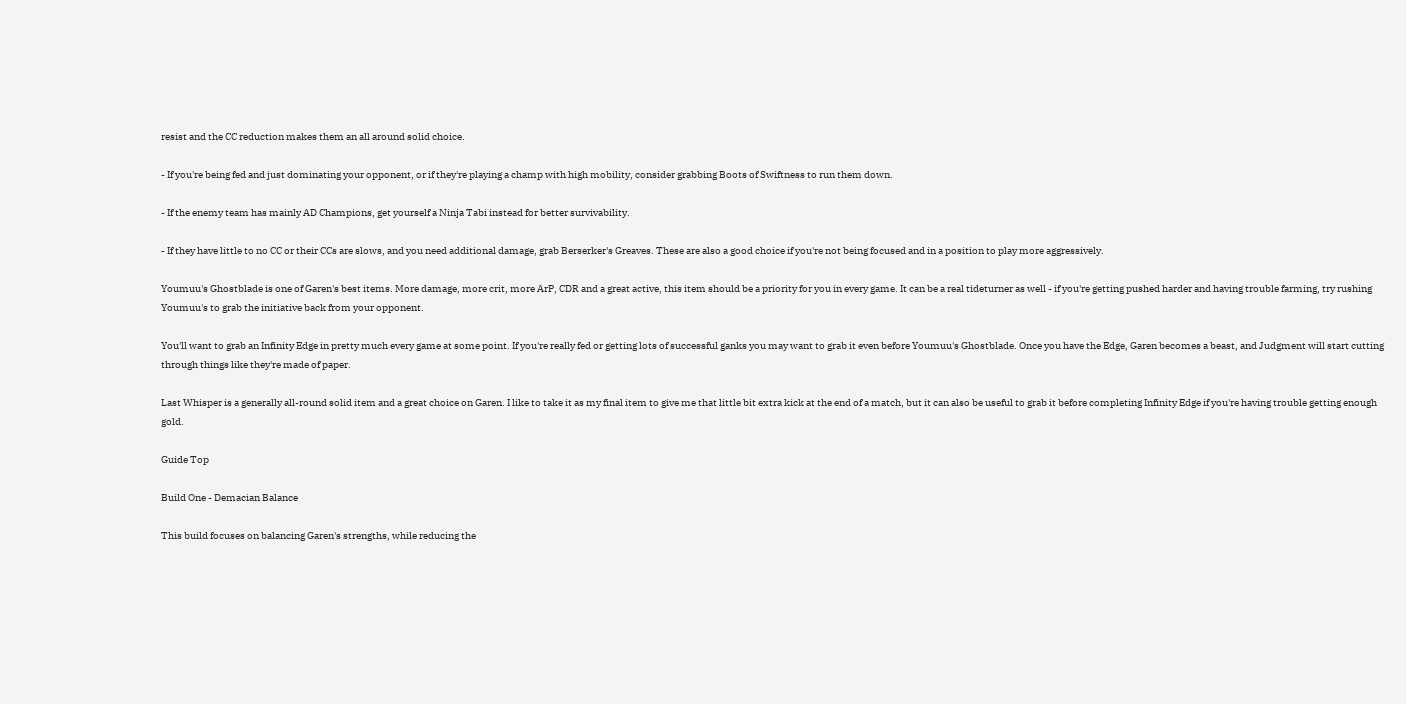resist and the CC reduction makes them an all around solid choice.

- If you're being fed and just dominating your opponent, or if they're playing a champ with high mobility, consider grabbing Boots of Swiftness to run them down.

- If the enemy team has mainly AD Champions, get yourself a Ninja Tabi instead for better survivability.

- If they have little to no CC or their CCs are slows, and you need additional damage, grab Berserker's Greaves. These are also a good choice if you're not being focused and in a position to play more aggressively.

Youmuu's Ghostblade is one of Garen's best items. More damage, more crit, more ArP, CDR and a great active, this item should be a priority for you in every game. It can be a real tideturner as well - if you're getting pushed harder and having trouble farming, try rushing Youmuu's to grab the initiative back from your opponent.

You'll want to grab an Infinity Edge in pretty much every game at some point. If you're really fed or getting lots of successful ganks you may want to grab it even before Youmuu's Ghostblade. Once you have the Edge, Garen becomes a beast, and Judgment will start cutting through things like they're made of paper.

Last Whisper is a generally all-round solid item and a great choice on Garen. I like to take it as my final item to give me that little bit extra kick at the end of a match, but it can also be useful to grab it before completing Infinity Edge if you're having trouble getting enough gold.

Guide Top

Build One - Demacian Balance

This build focuses on balancing Garen's strengths, while reducing the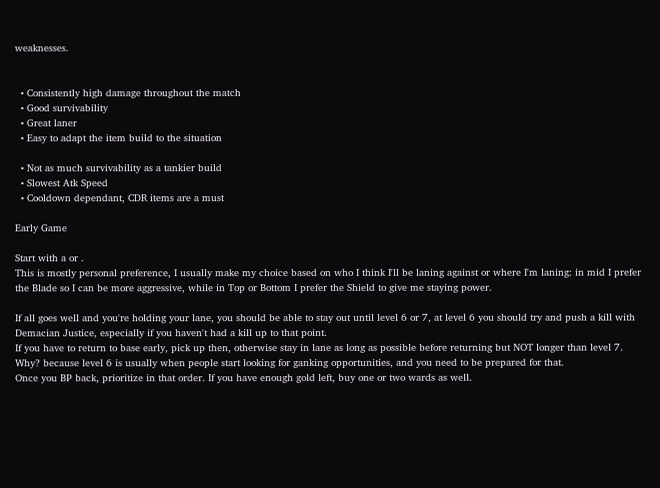weaknesses.


  • Consistently high damage throughout the match
  • Good survivability
  • Great laner
  • Easy to adapt the item build to the situation

  • Not as much survivability as a tankier build
  • Slowest Atk Speed
  • Cooldown dependant, CDR items are a must

Early Game

Start with a or .
This is mostly personal preference, I usually make my choice based on who I think I'll be laning against or where I'm laning: in mid I prefer the Blade so I can be more aggressive, while in Top or Bottom I prefer the Shield to give me staying power.

If all goes well and you're holding your lane, you should be able to stay out until level 6 or 7, at level 6 you should try and push a kill with Demacian Justice, especially if you haven't had a kill up to that point.
If you have to return to base early, pick up then, otherwise stay in lane as long as possible before returning but NOT longer than level 7. Why? because level 6 is usually when people start looking for ganking opportunities, and you need to be prepared for that.
Once you BP back, prioritize in that order. If you have enough gold left, buy one or two wards as well.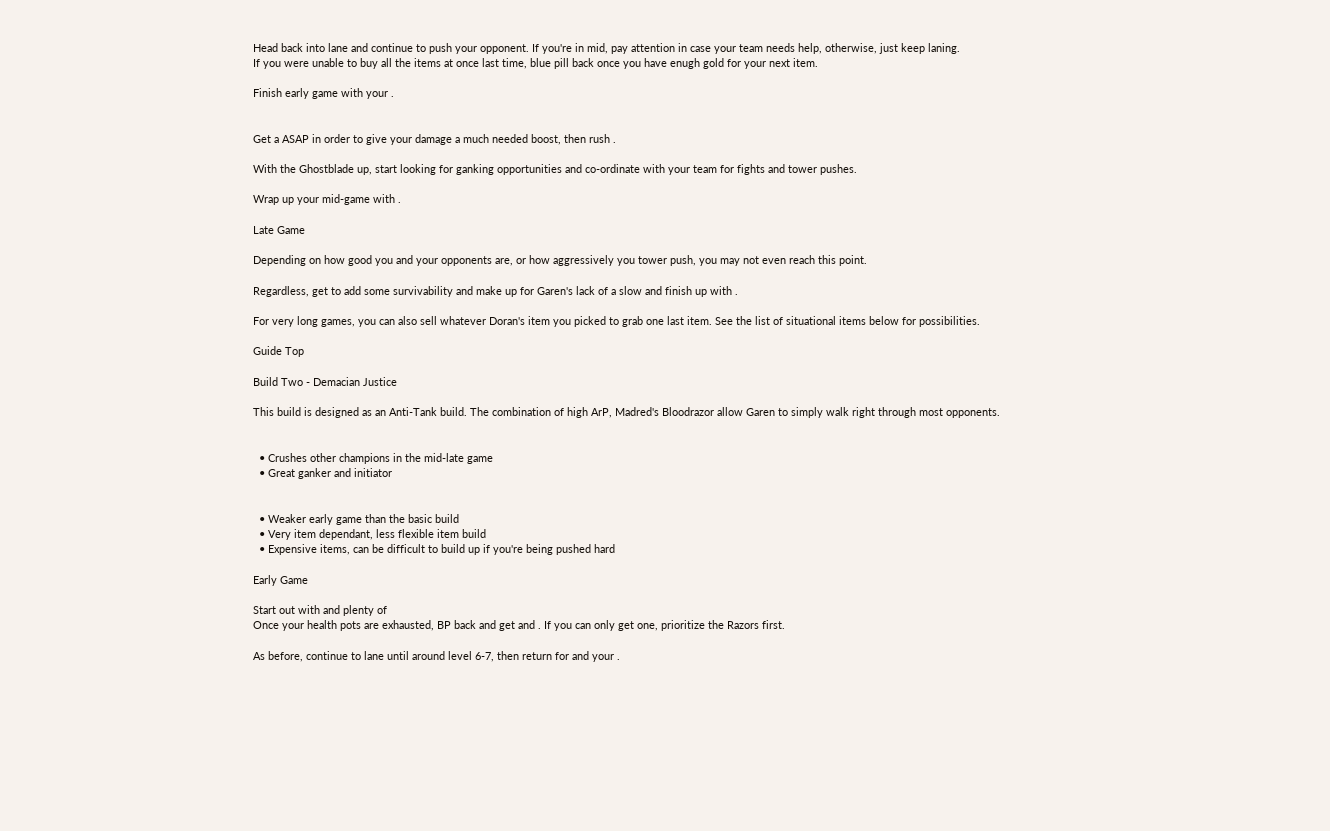Head back into lane and continue to push your opponent. If you're in mid, pay attention in case your team needs help, otherwise, just keep laning.
If you were unable to buy all the items at once last time, blue pill back once you have enugh gold for your next item.

Finish early game with your .


Get a ASAP in order to give your damage a much needed boost, then rush .

With the Ghostblade up, start looking for ganking opportunities and co-ordinate with your team for fights and tower pushes.

Wrap up your mid-game with .

Late Game

Depending on how good you and your opponents are, or how aggressively you tower push, you may not even reach this point.

Regardless, get to add some survivability and make up for Garen's lack of a slow and finish up with .

For very long games, you can also sell whatever Doran's item you picked to grab one last item. See the list of situational items below for possibilities.

Guide Top

Build Two - Demacian Justice

This build is designed as an Anti-Tank build. The combination of high ArP, Madred's Bloodrazor allow Garen to simply walk right through most opponents.


  • Crushes other champions in the mid-late game
  • Great ganker and initiator


  • Weaker early game than the basic build
  • Very item dependant, less flexible item build
  • Expensive items, can be difficult to build up if you're being pushed hard

Early Game

Start out with and plenty of
Once your health pots are exhausted, BP back and get and . If you can only get one, prioritize the Razors first.

As before, continue to lane until around level 6-7, then return for and your .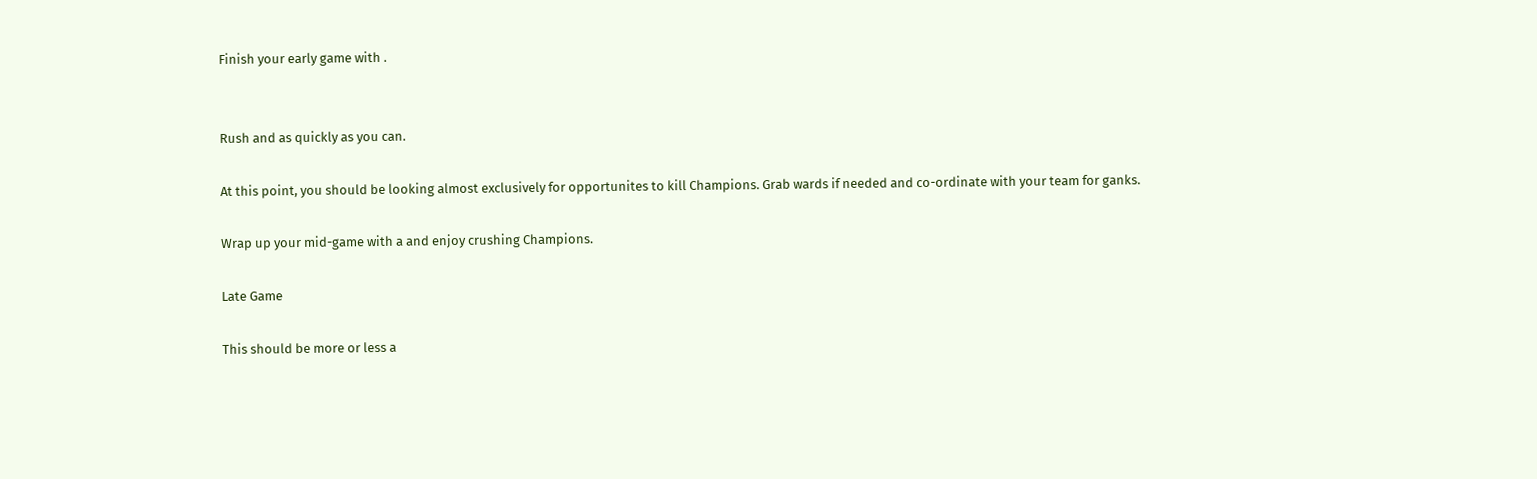Finish your early game with .


Rush and as quickly as you can.

At this point, you should be looking almost exclusively for opportunites to kill Champions. Grab wards if needed and co-ordinate with your team for ganks.

Wrap up your mid-game with a and enjoy crushing Champions.

Late Game

This should be more or less a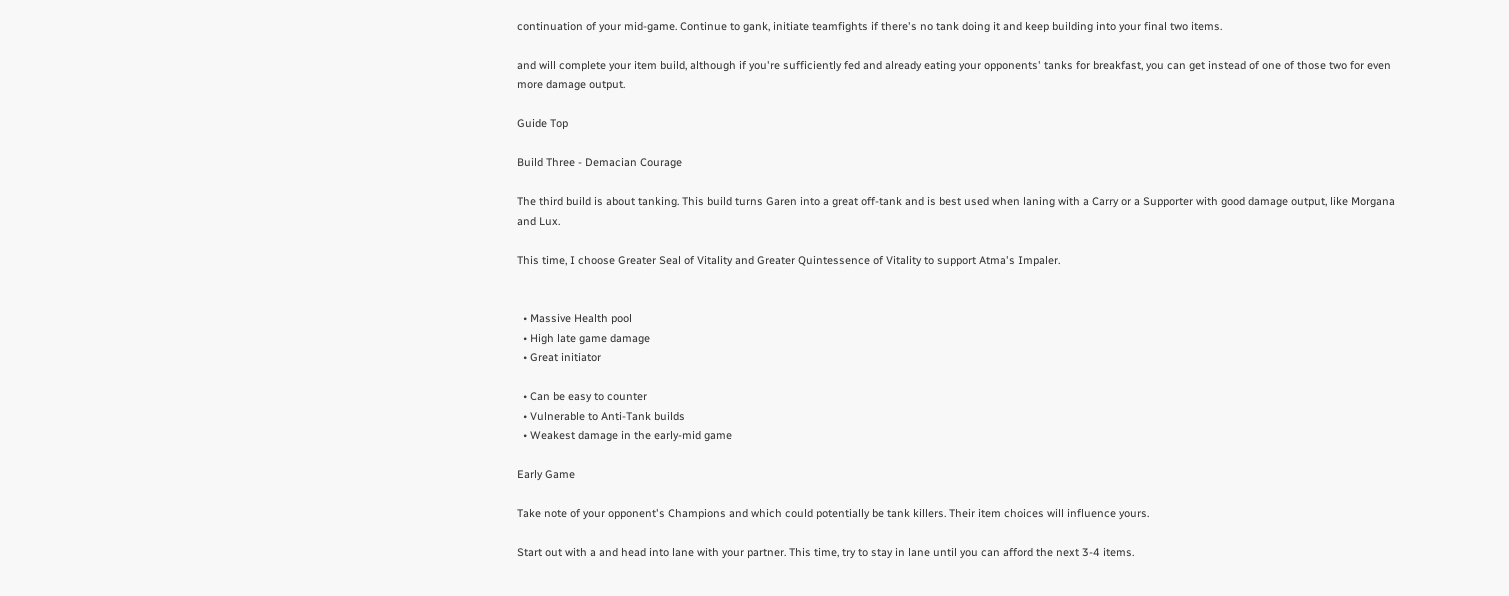continuation of your mid-game. Continue to gank, initiate teamfights if there's no tank doing it and keep building into your final two items.

and will complete your item build, although if you're sufficiently fed and already eating your opponents' tanks for breakfast, you can get instead of one of those two for even more damage output.

Guide Top

Build Three - Demacian Courage

The third build is about tanking. This build turns Garen into a great off-tank and is best used when laning with a Carry or a Supporter with good damage output, like Morgana and Lux.

This time, I choose Greater Seal of Vitality and Greater Quintessence of Vitality to support Atma's Impaler.


  • Massive Health pool
  • High late game damage
  • Great initiator

  • Can be easy to counter
  • Vulnerable to Anti-Tank builds
  • Weakest damage in the early-mid game

Early Game

Take note of your opponent's Champions and which could potentially be tank killers. Their item choices will influence yours.

Start out with a and head into lane with your partner. This time, try to stay in lane until you can afford the next 3-4 items.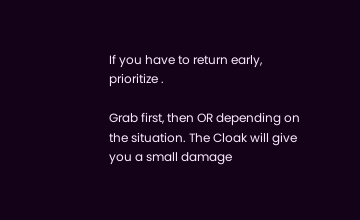If you have to return early, prioritize .

Grab first, then OR depending on the situation. The Cloak will give you a small damage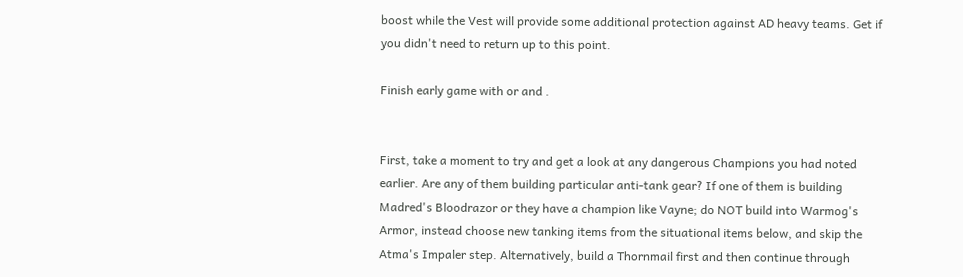boost while the Vest will provide some additional protection against AD heavy teams. Get if you didn't need to return up to this point.

Finish early game with or and .


First, take a moment to try and get a look at any dangerous Champions you had noted earlier. Are any of them building particular anti-tank gear? If one of them is building Madred's Bloodrazor or they have a champion like Vayne; do NOT build into Warmog's Armor, instead choose new tanking items from the situational items below, and skip the Atma's Impaler step. Alternatively, build a Thornmail first and then continue through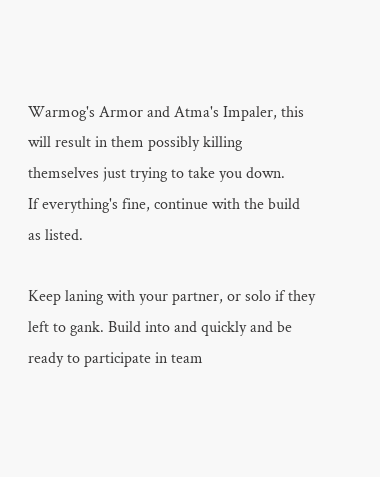Warmog's Armor and Atma's Impaler, this will result in them possibly killing themselves just trying to take you down.
If everything's fine, continue with the build as listed.

Keep laning with your partner, or solo if they left to gank. Build into and quickly and be ready to participate in team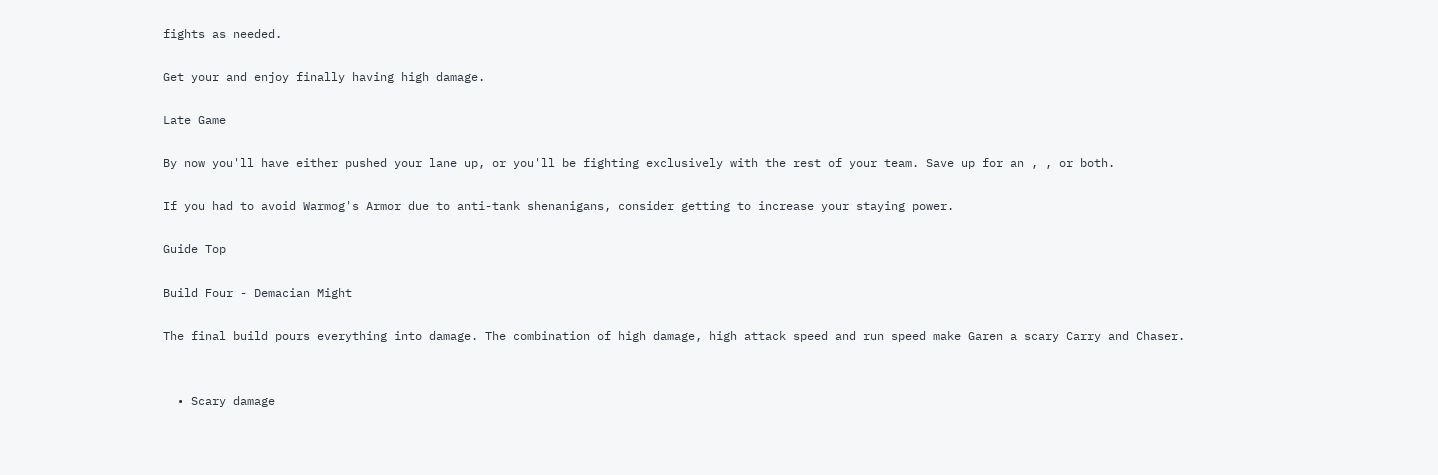fights as needed.

Get your and enjoy finally having high damage.

Late Game

By now you'll have either pushed your lane up, or you'll be fighting exclusively with the rest of your team. Save up for an , , or both.

If you had to avoid Warmog's Armor due to anti-tank shenanigans, consider getting to increase your staying power.

Guide Top

Build Four - Demacian Might

The final build pours everything into damage. The combination of high damage, high attack speed and run speed make Garen a scary Carry and Chaser.


  • Scary damage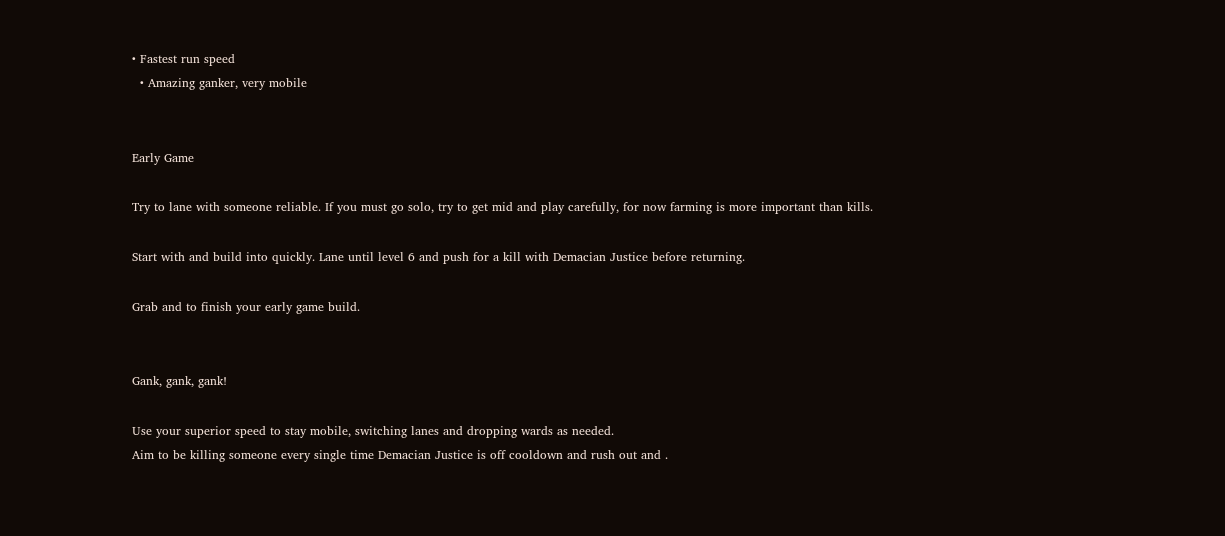• Fastest run speed
  • Amazing ganker, very mobile


Early Game

Try to lane with someone reliable. If you must go solo, try to get mid and play carefully, for now farming is more important than kills.

Start with and build into quickly. Lane until level 6 and push for a kill with Demacian Justice before returning.

Grab and to finish your early game build.


Gank, gank, gank!

Use your superior speed to stay mobile, switching lanes and dropping wards as needed.
Aim to be killing someone every single time Demacian Justice is off cooldown and rush out and .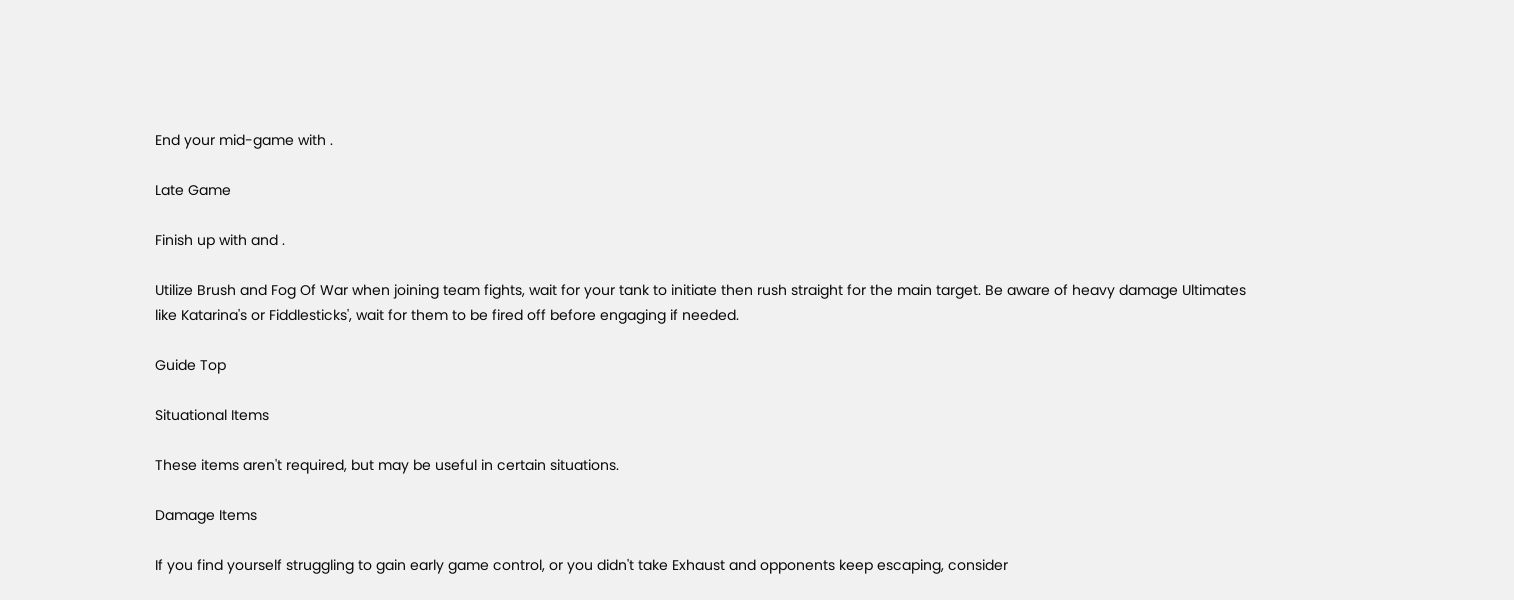End your mid-game with .

Late Game

Finish up with and .

Utilize Brush and Fog Of War when joining team fights, wait for your tank to initiate then rush straight for the main target. Be aware of heavy damage Ultimates like Katarina's or Fiddlesticks', wait for them to be fired off before engaging if needed.

Guide Top

Situational Items

These items aren't required, but may be useful in certain situations.

Damage Items

If you find yourself struggling to gain early game control, or you didn't take Exhaust and opponents keep escaping, consider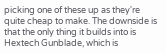picking one of these up as they're quite cheap to make. The downside is that the only thing it builds into is Hextech Gunblade, which is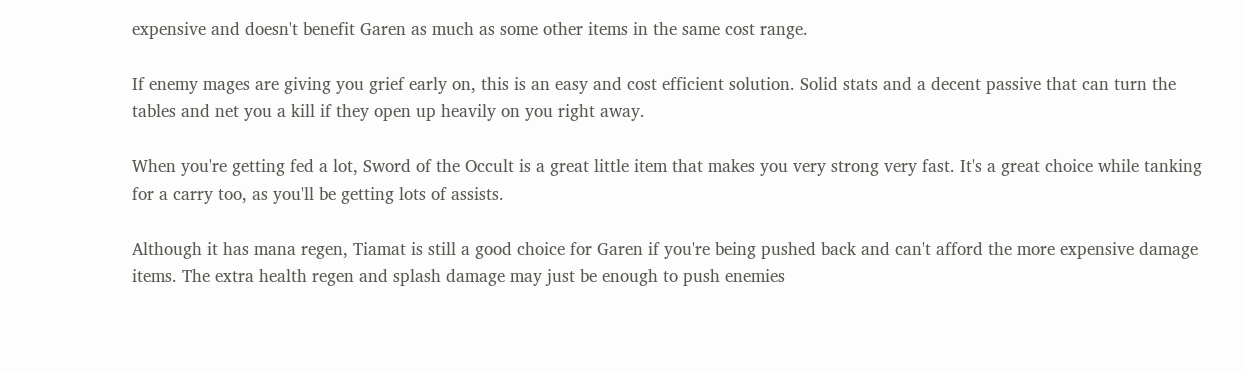expensive and doesn't benefit Garen as much as some other items in the same cost range.

If enemy mages are giving you grief early on, this is an easy and cost efficient solution. Solid stats and a decent passive that can turn the tables and net you a kill if they open up heavily on you right away.

When you're getting fed a lot, Sword of the Occult is a great little item that makes you very strong very fast. It's a great choice while tanking for a carry too, as you'll be getting lots of assists.

Although it has mana regen, Tiamat is still a good choice for Garen if you're being pushed back and can't afford the more expensive damage items. The extra health regen and splash damage may just be enough to push enemies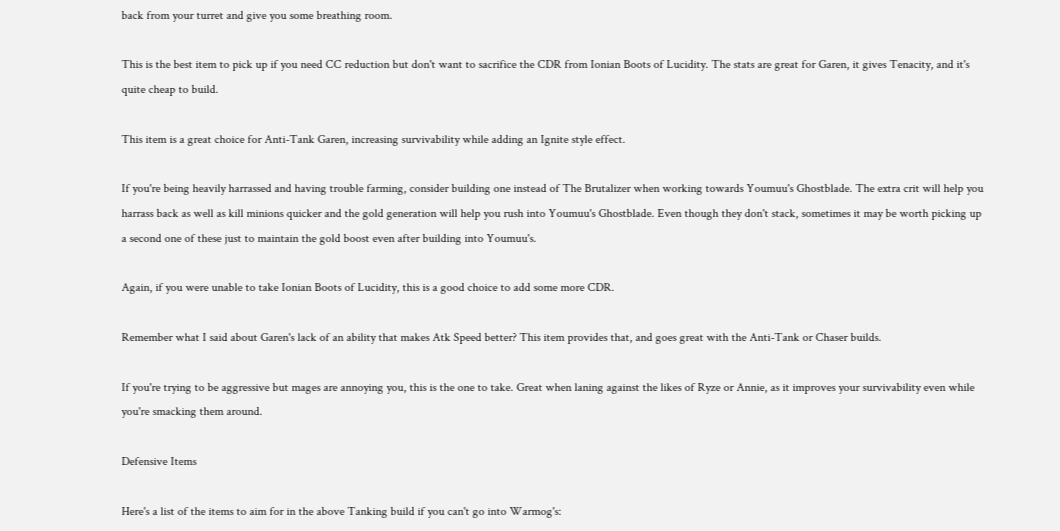back from your turret and give you some breathing room.

This is the best item to pick up if you need CC reduction but don't want to sacrifice the CDR from Ionian Boots of Lucidity. The stats are great for Garen, it gives Tenacity, and it's quite cheap to build.

This item is a great choice for Anti-Tank Garen, increasing survivability while adding an Ignite style effect.

If you're being heavily harrassed and having trouble farming, consider building one instead of The Brutalizer when working towards Youmuu's Ghostblade. The extra crit will help you harrass back as well as kill minions quicker and the gold generation will help you rush into Youmuu's Ghostblade. Even though they don't stack, sometimes it may be worth picking up a second one of these just to maintain the gold boost even after building into Youmuu's.

Again, if you were unable to take Ionian Boots of Lucidity, this is a good choice to add some more CDR.

Remember what I said about Garen's lack of an ability that makes Atk Speed better? This item provides that, and goes great with the Anti-Tank or Chaser builds.

If you're trying to be aggressive but mages are annoying you, this is the one to take. Great when laning against the likes of Ryze or Annie, as it improves your survivability even while you're smacking them around.

Defensive Items

Here's a list of the items to aim for in the above Tanking build if you can't go into Warmog's: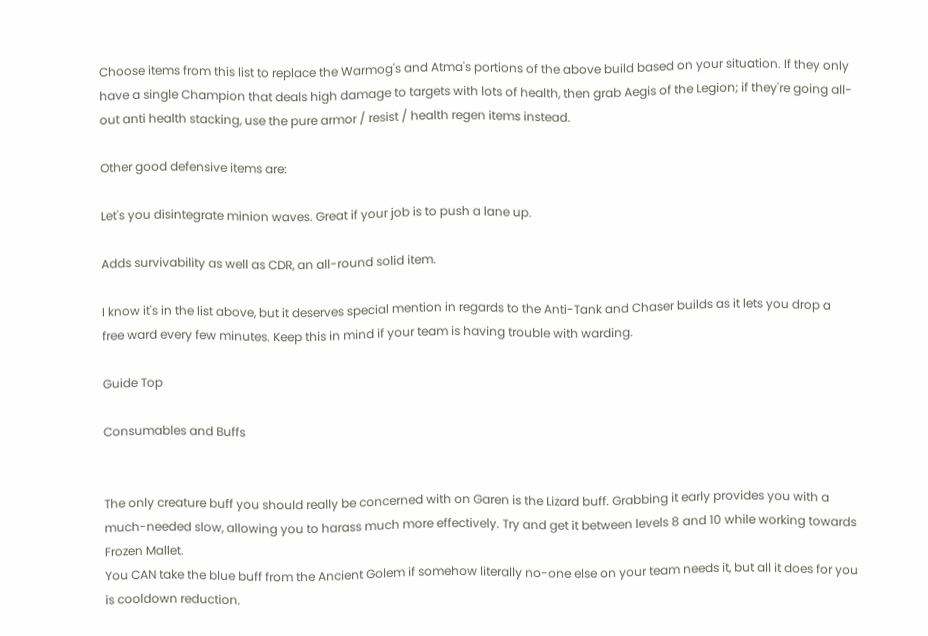Choose items from this list to replace the Warmog's and Atma's portions of the above build based on your situation. If they only have a single Champion that deals high damage to targets with lots of health, then grab Aegis of the Legion; if they're going all-out anti health stacking, use the pure armor / resist / health regen items instead.

Other good defensive items are:

Let's you disintegrate minion waves. Great if your job is to push a lane up.

Adds survivability as well as CDR, an all-round solid item.

I know it's in the list above, but it deserves special mention in regards to the Anti-Tank and Chaser builds as it lets you drop a free ward every few minutes. Keep this in mind if your team is having trouble with warding.

Guide Top

Consumables and Buffs


The only creature buff you should really be concerned with on Garen is the Lizard buff. Grabbing it early provides you with a much-needed slow, allowing you to harass much more effectively. Try and get it between levels 8 and 10 while working towards Frozen Mallet.
You CAN take the blue buff from the Ancient Golem if somehow literally no-one else on your team needs it, but all it does for you is cooldown reduction.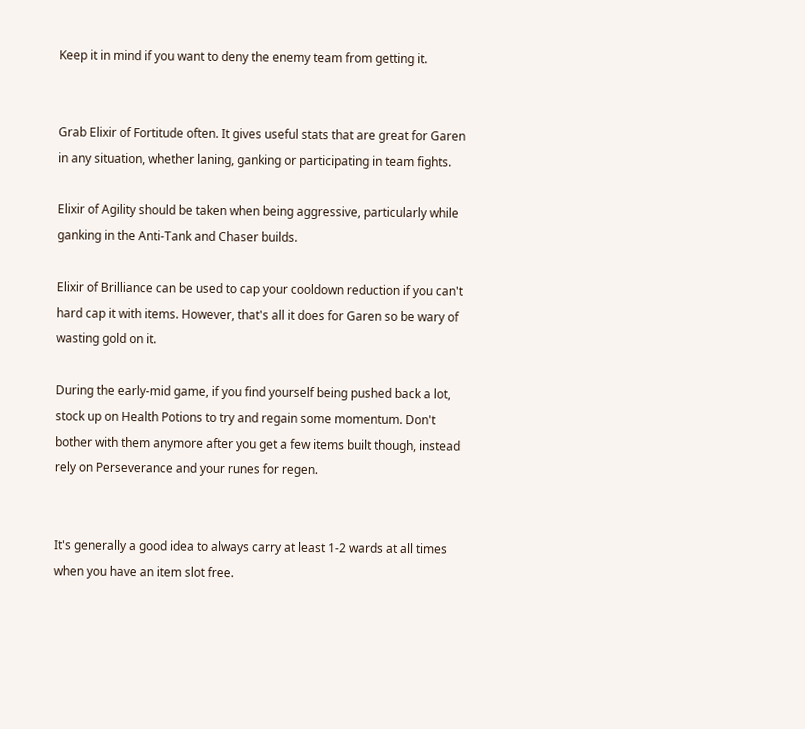Keep it in mind if you want to deny the enemy team from getting it.


Grab Elixir of Fortitude often. It gives useful stats that are great for Garen in any situation, whether laning, ganking or participating in team fights.

Elixir of Agility should be taken when being aggressive, particularly while ganking in the Anti-Tank and Chaser builds.

Elixir of Brilliance can be used to cap your cooldown reduction if you can't hard cap it with items. However, that's all it does for Garen so be wary of wasting gold on it.

During the early-mid game, if you find yourself being pushed back a lot, stock up on Health Potions to try and regain some momentum. Don't bother with them anymore after you get a few items built though, instead rely on Perseverance and your runes for regen.


It's generally a good idea to always carry at least 1-2 wards at all times when you have an item slot free.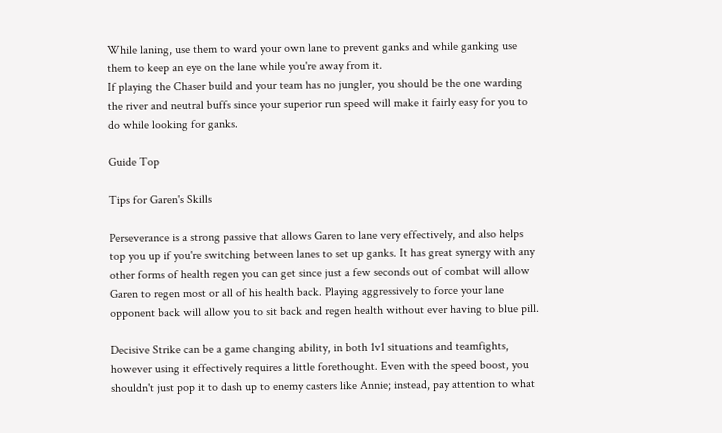While laning, use them to ward your own lane to prevent ganks and while ganking use them to keep an eye on the lane while you're away from it.
If playing the Chaser build and your team has no jungler, you should be the one warding the river and neutral buffs since your superior run speed will make it fairly easy for you to do while looking for ganks.

Guide Top

Tips for Garen's Skills

Perseverance is a strong passive that allows Garen to lane very effectively, and also helps top you up if you're switching between lanes to set up ganks. It has great synergy with any other forms of health regen you can get since just a few seconds out of combat will allow Garen to regen most or all of his health back. Playing aggressively to force your lane opponent back will allow you to sit back and regen health without ever having to blue pill.

Decisive Strike can be a game changing ability, in both 1v1 situations and teamfights, however using it effectively requires a little forethought. Even with the speed boost, you shouldn't just pop it to dash up to enemy casters like Annie; instead, pay attention to what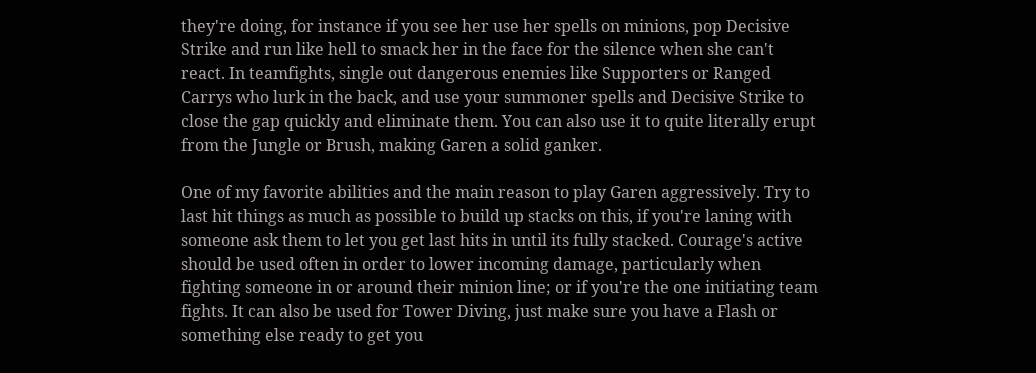they're doing, for instance if you see her use her spells on minions, pop Decisive Strike and run like hell to smack her in the face for the silence when she can't react. In teamfights, single out dangerous enemies like Supporters or Ranged Carrys who lurk in the back, and use your summoner spells and Decisive Strike to close the gap quickly and eliminate them. You can also use it to quite literally erupt from the Jungle or Brush, making Garen a solid ganker.

One of my favorite abilities and the main reason to play Garen aggressively. Try to last hit things as much as possible to build up stacks on this, if you're laning with someone ask them to let you get last hits in until its fully stacked. Courage's active should be used often in order to lower incoming damage, particularly when fighting someone in or around their minion line; or if you're the one initiating team fights. It can also be used for Tower Diving, just make sure you have a Flash or something else ready to get you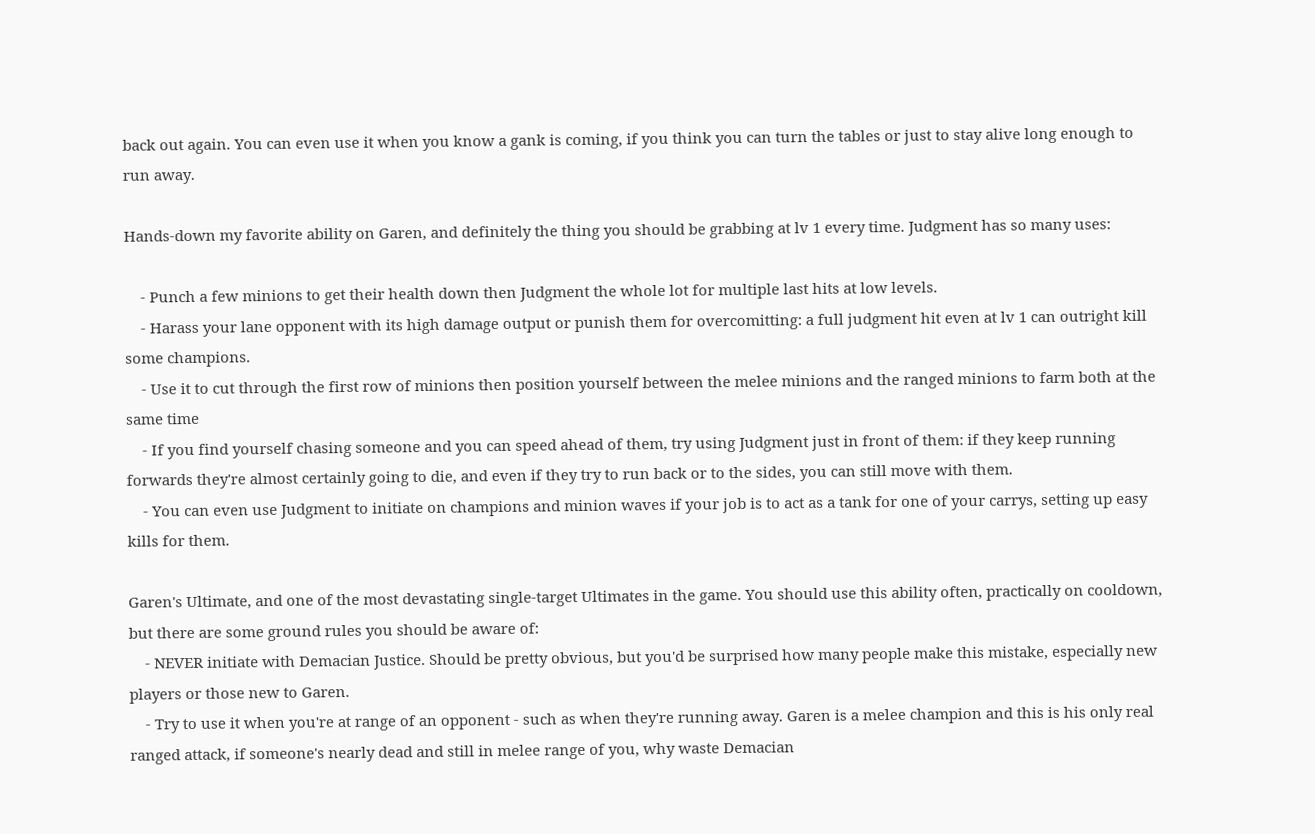back out again. You can even use it when you know a gank is coming, if you think you can turn the tables or just to stay alive long enough to run away.

Hands-down my favorite ability on Garen, and definitely the thing you should be grabbing at lv 1 every time. Judgment has so many uses:

    - Punch a few minions to get their health down then Judgment the whole lot for multiple last hits at low levels.
    - Harass your lane opponent with its high damage output or punish them for overcomitting: a full judgment hit even at lv 1 can outright kill some champions.
    - Use it to cut through the first row of minions then position yourself between the melee minions and the ranged minions to farm both at the same time
    - If you find yourself chasing someone and you can speed ahead of them, try using Judgment just in front of them: if they keep running forwards they're almost certainly going to die, and even if they try to run back or to the sides, you can still move with them.
    - You can even use Judgment to initiate on champions and minion waves if your job is to act as a tank for one of your carrys, setting up easy kills for them.

Garen's Ultimate, and one of the most devastating single-target Ultimates in the game. You should use this ability often, practically on cooldown, but there are some ground rules you should be aware of:
    - NEVER initiate with Demacian Justice. Should be pretty obvious, but you'd be surprised how many people make this mistake, especially new players or those new to Garen.
    - Try to use it when you're at range of an opponent - such as when they're running away. Garen is a melee champion and this is his only real ranged attack, if someone's nearly dead and still in melee range of you, why waste Demacian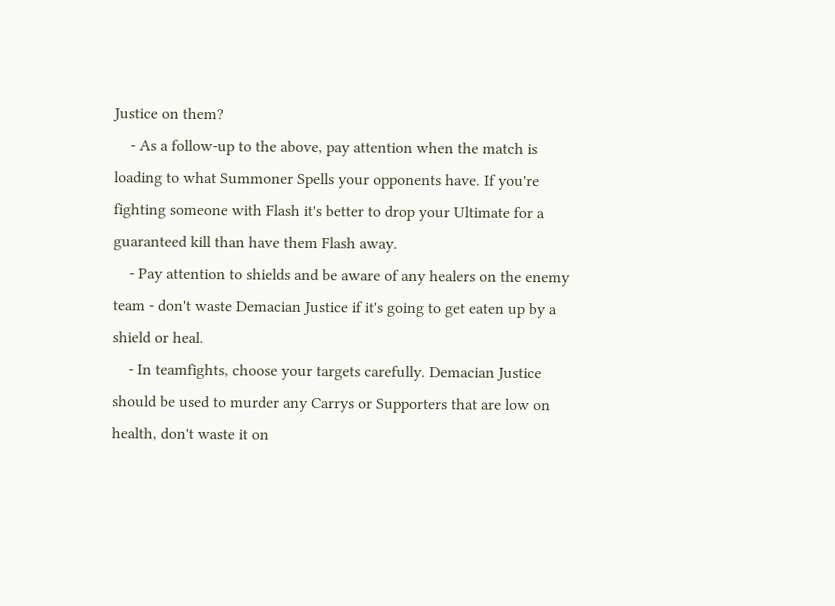Justice on them?
    - As a follow-up to the above, pay attention when the match is loading to what Summoner Spells your opponents have. If you're fighting someone with Flash it's better to drop your Ultimate for a guaranteed kill than have them Flash away.
    - Pay attention to shields and be aware of any healers on the enemy team - don't waste Demacian Justice if it's going to get eaten up by a shield or heal.
    - In teamfights, choose your targets carefully. Demacian Justice should be used to murder any Carrys or Supporters that are low on health, don't waste it on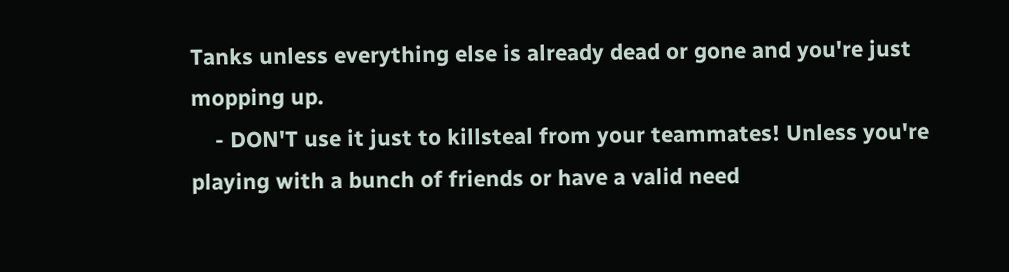Tanks unless everything else is already dead or gone and you're just mopping up.
    - DON'T use it just to killsteal from your teammates! Unless you're playing with a bunch of friends or have a valid need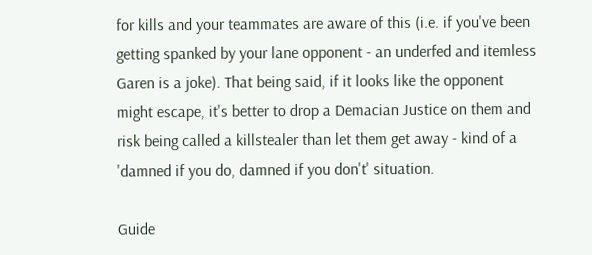for kills and your teammates are aware of this (i.e. if you've been getting spanked by your lane opponent - an underfed and itemless Garen is a joke). That being said, if it looks like the opponent might escape, it's better to drop a Demacian Justice on them and risk being called a killstealer than let them get away - kind of a 'damned if you do, damned if you don't' situation.

Guide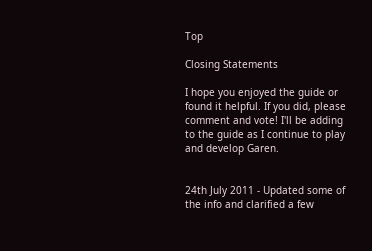Top

Closing Statements

I hope you enjoyed the guide or found it helpful. If you did, please comment and vote! I'll be adding to the guide as I continue to play and develop Garen.


24th July 2011 - Updated some of the info and clarified a few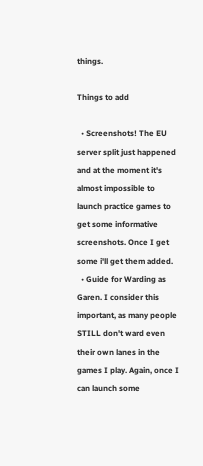things.

Things to add

  • Screenshots! The EU server split just happened and at the moment it's almost impossible to launch practice games to get some informative screenshots. Once I get some i'll get them added.
  • Guide for Warding as Garen. I consider this important, as many people STILL don't ward even their own lanes in the games I play. Again, once I can launch some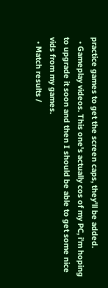practice games to get the screen caps, they'll be added.
  • Gameplay videos. This one's actually cos of my PC, i'm hoping to upgrade it soon and then I should be able to get some nice vids from my games.
  • Match results /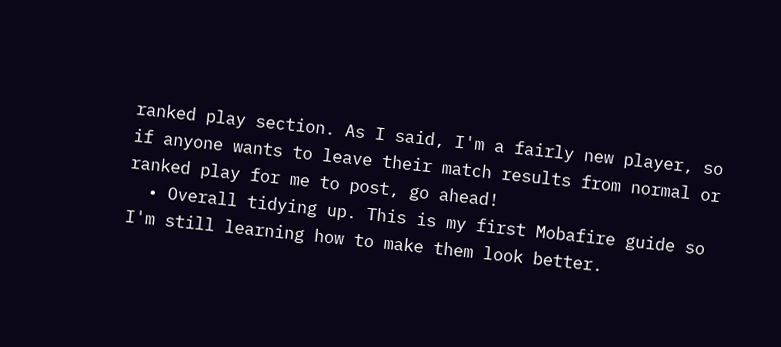ranked play section. As I said, I'm a fairly new player, so if anyone wants to leave their match results from normal or ranked play for me to post, go ahead!
  • Overall tidying up. This is my first Mobafire guide so I'm still learning how to make them look better.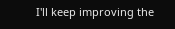I'll keep improving the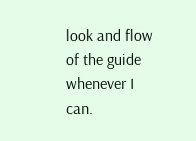look and flow of the guide whenever I can.